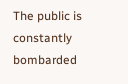The public is constantly bombarded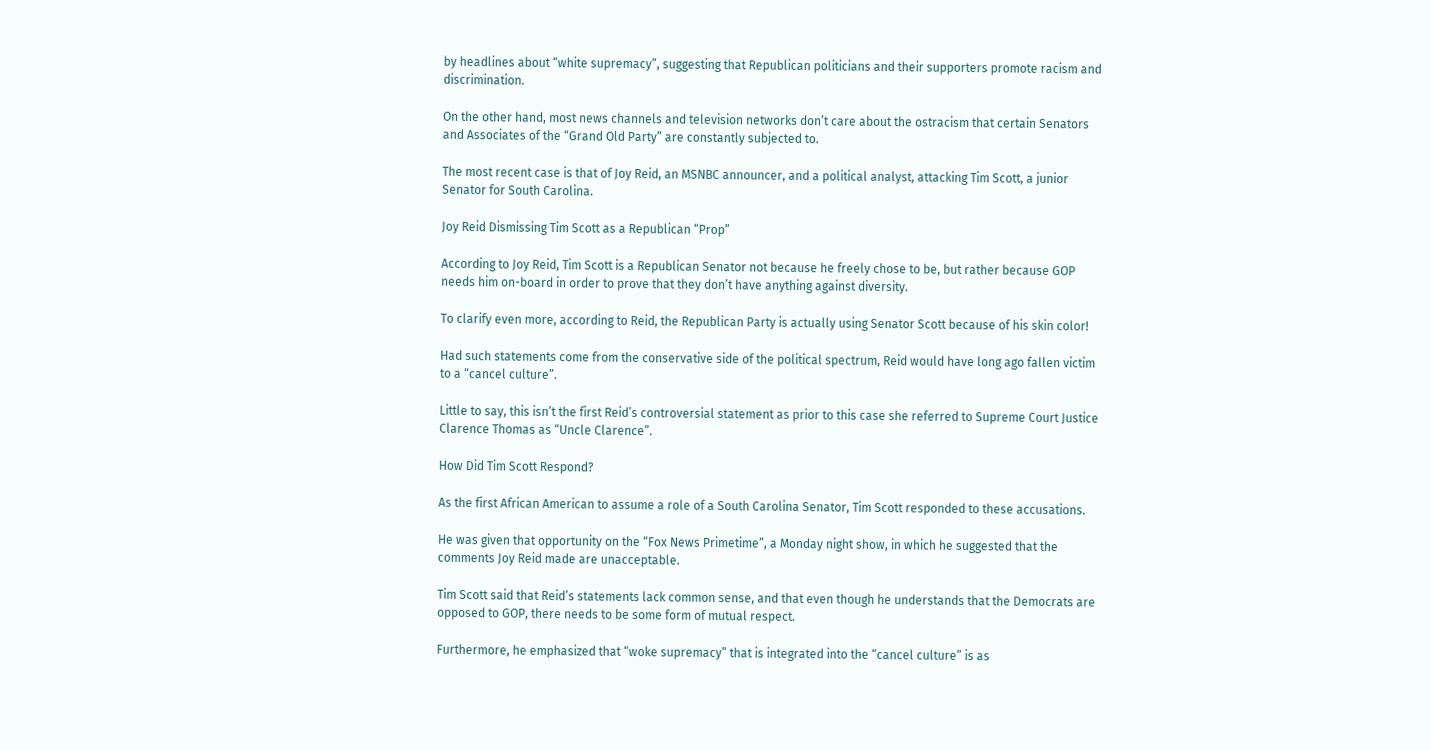by headlines about “white supremacy”, suggesting that Republican politicians and their supporters promote racism and discrimination.

On the other hand, most news channels and television networks don’t care about the ostracism that certain Senators and Associates of the “Grand Old Party” are constantly subjected to.

The most recent case is that of Joy Reid, an MSNBC announcer, and a political analyst, attacking Tim Scott, a junior Senator for South Carolina.

Joy Reid Dismissing Tim Scott as a Republican “Prop”

According to Joy Reid, Tim Scott is a Republican Senator not because he freely chose to be, but rather because GOP needs him on-board in order to prove that they don’t have anything against diversity.

To clarify even more, according to Reid, the Republican Party is actually using Senator Scott because of his skin color!

Had such statements come from the conservative side of the political spectrum, Reid would have long ago fallen victim to a “cancel culture”.

Little to say, this isn’t the first Reid’s controversial statement as prior to this case she referred to Supreme Court Justice Clarence Thomas as “Uncle Clarence”.

How Did Tim Scott Respond?

As the first African American to assume a role of a South Carolina Senator, Tim Scott responded to these accusations.

He was given that opportunity on the “Fox News Primetime”, a Monday night show, in which he suggested that the comments Joy Reid made are unacceptable.

Tim Scott said that Reid’s statements lack common sense, and that even though he understands that the Democrats are opposed to GOP, there needs to be some form of mutual respect.

Furthermore, he emphasized that “woke supremacy” that is integrated into the “cancel culture” is as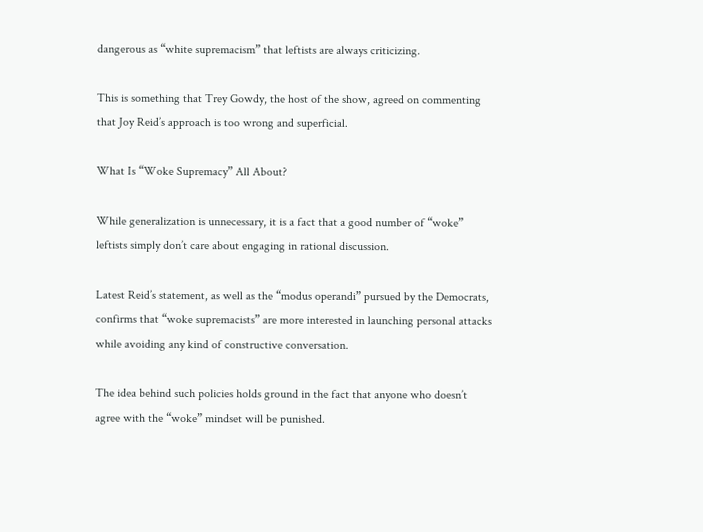dangerous as “white supremacism” that leftists are always criticizing.

This is something that Trey Gowdy, the host of the show, agreed on commenting that Joy Reid’s approach is too wrong and superficial.

What Is “Woke Supremacy” All About?

While generalization is unnecessary, it is a fact that a good number of “woke” leftists simply don’t care about engaging in rational discussion.

Latest Reid’s statement, as well as the “modus operandi” pursued by the Democrats, confirms that “woke supremacists” are more interested in launching personal attacks while avoiding any kind of constructive conversation.

The idea behind such policies holds ground in the fact that anyone who doesn’t agree with the “woke” mindset will be punished.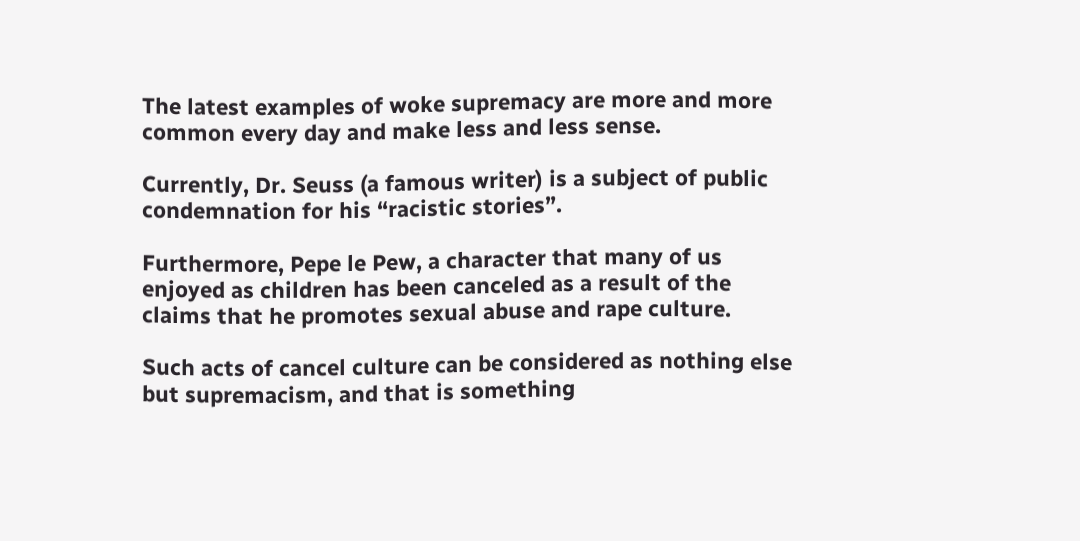The latest examples of woke supremacy are more and more common every day and make less and less sense.

Currently, Dr. Seuss (a famous writer) is a subject of public condemnation for his “racistic stories”.

Furthermore, Pepe le Pew, a character that many of us enjoyed as children has been canceled as a result of the claims that he promotes sexual abuse and rape culture.

Such acts of cancel culture can be considered as nothing else but supremacism, and that is something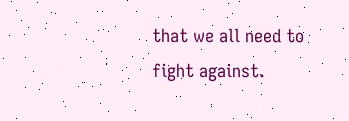that we all need to fight against.